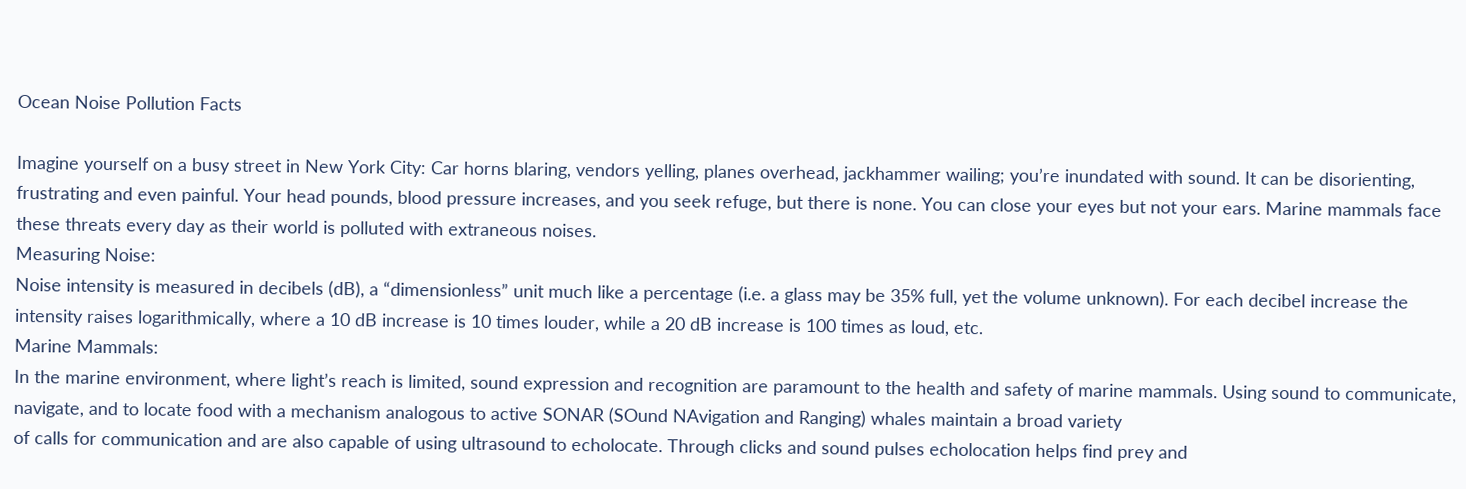Ocean Noise Pollution Facts

Imagine yourself on a busy street in New York City: Car horns blaring, vendors yelling, planes overhead, jackhammer wailing; you’re inundated with sound. It can be disorienting, frustrating and even painful. Your head pounds, blood pressure increases, and you seek refuge, but there is none. You can close your eyes but not your ears. Marine mammals face these threats every day as their world is polluted with extraneous noises.
Measuring Noise:
Noise intensity is measured in decibels (dB), a “dimensionless” unit much like a percentage (i.e. a glass may be 35% full, yet the volume unknown). For each decibel increase the intensity raises logarithmically, where a 10 dB increase is 10 times louder, while a 20 dB increase is 100 times as loud, etc.
Marine Mammals:
In the marine environment, where light’s reach is limited, sound expression and recognition are paramount to the health and safety of marine mammals. Using sound to communicate, navigate, and to locate food with a mechanism analogous to active SONAR (SOund NAvigation and Ranging) whales maintain a broad variety
of calls for communication and are also capable of using ultrasound to echolocate. Through clicks and sound pulses echolocation helps find prey and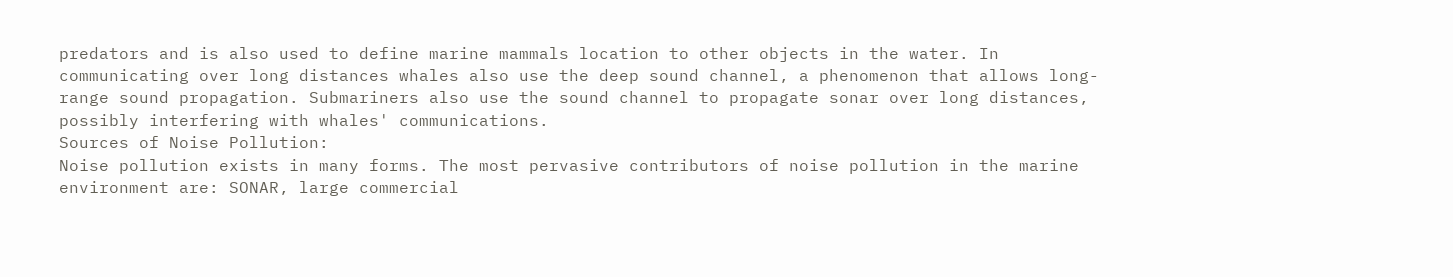predators and is also used to define marine mammals location to other objects in the water. In communicating over long distances whales also use the deep sound channel, a phenomenon that allows long-range sound propagation. Submariners also use the sound channel to propagate sonar over long distances, possibly interfering with whales' communications.
Sources of Noise Pollution:
Noise pollution exists in many forms. The most pervasive contributors of noise pollution in the marine environment are: SONAR, large commercial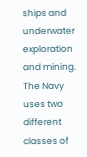ships and underwater exploration and mining.
The Navy uses two different classes of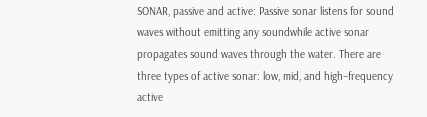SONAR, passive and active: Passive sonar listens for sound waves without emitting any soundwhile active sonar propagates sound waves through the water. There are three types of active sonar: low, mid, and high–frequency active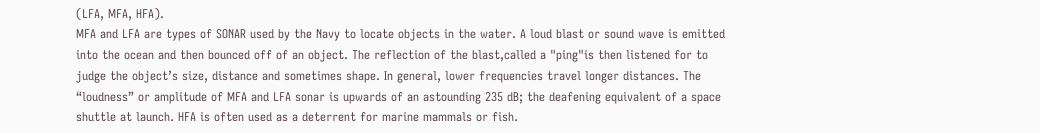(LFA, MFA, HFA).
MFA and LFA are types of SONAR used by the Navy to locate objects in the water. A loud blast or sound wave is emitted into the ocean and then bounced off of an object. The reflection of the blast,called a "ping"is then listened for to judge the object’s size, distance and sometimes shape. In general, lower frequencies travel longer distances. The “loudness” or amplitude of MFA and LFA sonar is upwards of an astounding 235 dB; the deafening equivalent of a space shuttle at launch. HFA is often used as a deterrent for marine mammals or fish.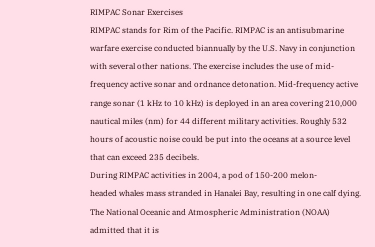RIMPAC Sonar Exercises
RIMPAC stands for Rim of the Pacific. RIMPAC is an antisubmarine warfare exercise conducted biannually by the U.S. Navy in conjunction with several other nations. The exercise includes the use of mid-frequency active sonar and ordnance detonation. Mid-frequency active range sonar (1 kHz to 10 kHz) is deployed in an area covering 210,000 nautical miles (nm) for 44 different military activities. Roughly 532 hours of acoustic noise could be put into the oceans at a source level that can exceed 235 decibels.
During RIMPAC activities in 2004, a pod of 150-200 melon-
headed whales mass stranded in Hanalei Bay, resulting in one calf dying. The National Oceanic and Atmospheric Administration (NOAA) admitted that it is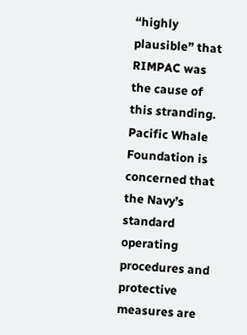“highly
plausible” that RIMPAC was the cause of this stranding. Pacific Whale Foundation is concerned that the Navy’s standard operating procedures and protective measures are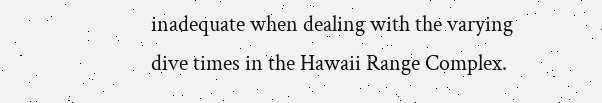inadequate when dealing with the varying dive times in the Hawaii Range Complex.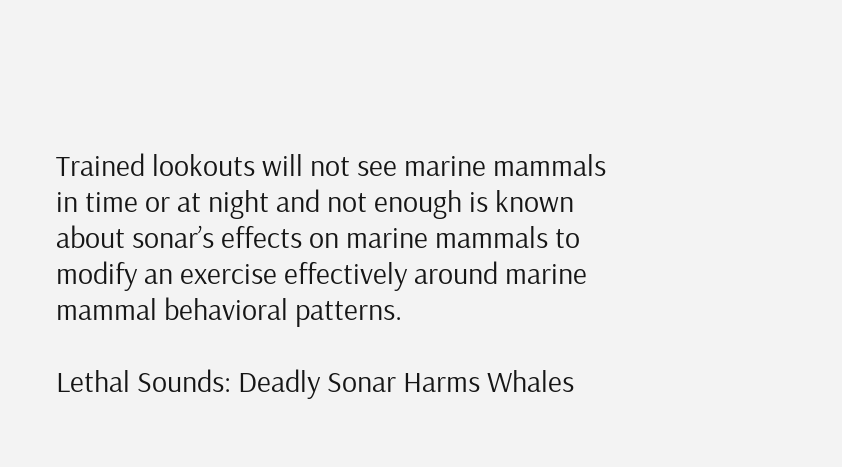Trained lookouts will not see marine mammals in time or at night and not enough is known about sonar’s effects on marine mammals to modify an exercise effectively around marine mammal behavioral patterns.

Lethal Sounds: Deadly Sonar Harms Whales